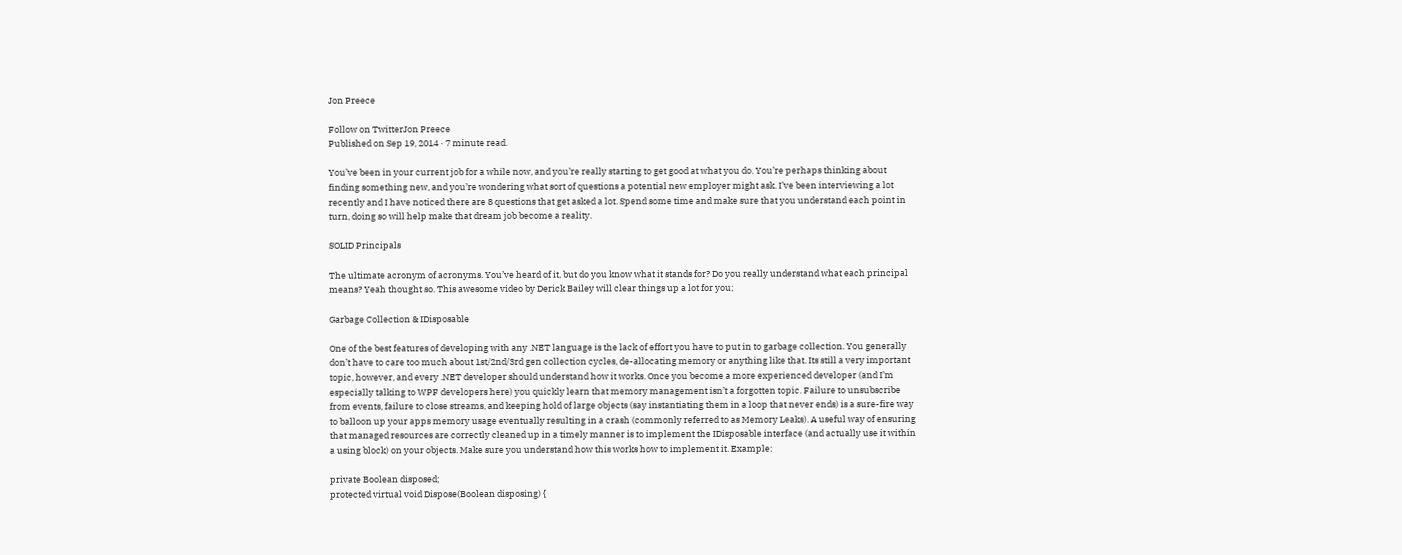Jon Preece

Follow on TwitterJon Preece
Published on Sep 19, 2014 · 7 minute read.

You’ve been in your current job for a while now, and you’re really starting to get good at what you do. You’re perhaps thinking about finding something new, and you’re wondering what sort of questions a potential new employer might ask. I’ve been interviewing a lot recently and I have noticed there are 8 questions that get asked a lot. Spend some time and make sure that you understand each point in turn, doing so will help make that dream job become a reality.

SOLID Principals

The ultimate acronym of acronyms. You’ve heard of it, but do you know what it stands for? Do you really understand what each principal means? Yeah thought so. This awesome video by Derick Bailey will clear things up a lot for you;

Garbage Collection & IDisposable

One of the best features of developing with any .NET language is the lack of effort you have to put in to garbage collection. You generally don’t have to care too much about 1st/2nd/3rd gen collection cycles, de-allocating memory or anything like that. Its still a very important topic, however, and every .NET developer should understand how it works. Once you become a more experienced developer (and I’m especially talking to WPF developers here) you quickly learn that memory management isn’t a forgotten topic. Failure to unsubscribe from events, failure to close streams, and keeping hold of large objects (say instantiating them in a loop that never ends) is a sure-fire way to balloon up your apps memory usage eventually resulting in a crash (commonly referred to as Memory Leaks). A useful way of ensuring that managed resources are correctly cleaned up in a timely manner is to implement the IDisposable interface (and actually use it within a using block) on your objects. Make sure you understand how this works how to implement it. Example:

private Boolean disposed;
protected virtual void Dispose(Boolean disposing) {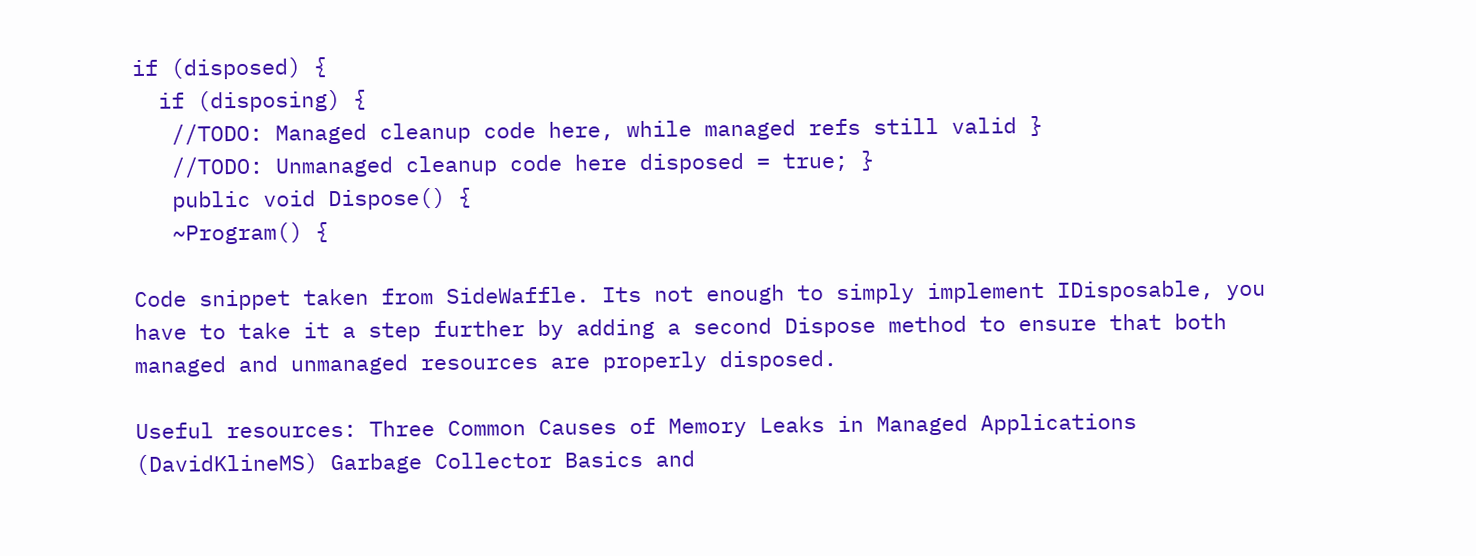if (disposed) {
  if (disposing) {
   //TODO: Managed cleanup code here, while managed refs still valid }
   //TODO: Unmanaged cleanup code here disposed = true; }
   public void Dispose() {
   ~Program() {

Code snippet taken from SideWaffle. Its not enough to simply implement IDisposable, you have to take it a step further by adding a second Dispose method to ensure that both managed and unmanaged resources are properly disposed.

Useful resources: Three Common Causes of Memory Leaks in Managed Applications (DavidKlineMS) Garbage Collector Basics and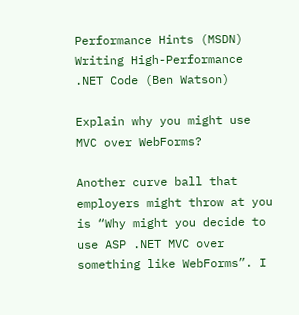Performance Hints (MSDN) Writing High-Performance .NET Code (Ben Watson)

Explain why you might use MVC over WebForms?

Another curve ball that employers might throw at you is “Why might you decide to use ASP .NET MVC over something like WebForms”. I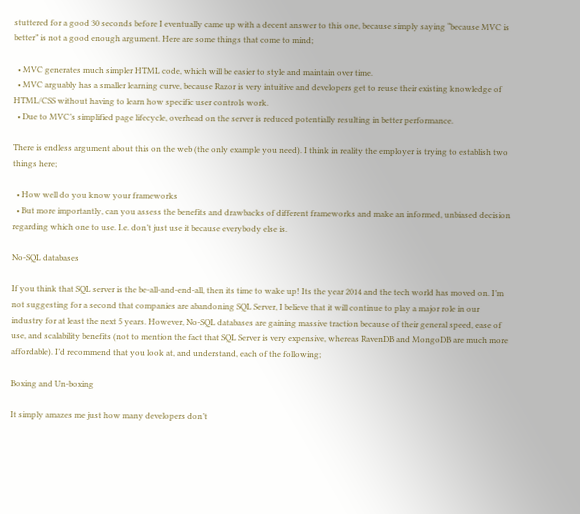stuttered for a good 30 seconds before I eventually came up with a decent answer to this one, because simply saying “because MVC is better” is not a good enough argument. Here are some things that come to mind;

  • MVC generates much simpler HTML code, which will be easier to style and maintain over time.
  • MVC arguably has a smaller learning curve, because Razor is very intuitive and developers get to reuse their existing knowledge of HTML/CSS without having to learn how specific user controls work.
  • Due to MVC’s simplified page lifecycle, overhead on the server is reduced potentially resulting in better performance.

There is endless argument about this on the web (the only example you need). I think in reality the employer is trying to establish two things here;

  • How well do you know your frameworks
  • But more importantly, can you assess the benefits and drawbacks of different frameworks and make an informed, unbiased decision regarding which one to use. I.e. don’t just use it because everybody else is.

No-SQL databases

If you think that SQL server is the be-all-and-end-all, then its time to wake up! Its the year 2014 and the tech world has moved on. I’m not suggesting for a second that companies are abandoning SQL Server, I believe that it will continue to play a major role in our industry for at least the next 5 years. However, No-SQL databases are gaining massive traction because of their general speed, ease of use, and scalability benefits (not to mention the fact that SQL Server is very expensive, whereas RavenDB and MongoDB are much more affordable). I’d recommend that you look at, and understand, each of the following;

Boxing and Un-boxing

It simply amazes me just how many developers don’t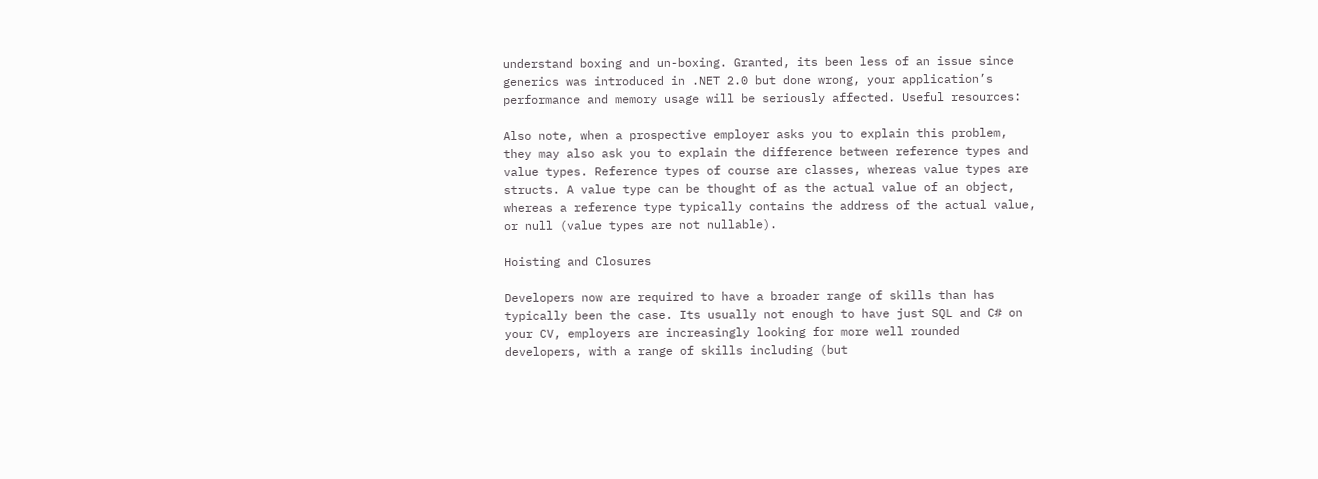understand boxing and un-boxing. Granted, its been less of an issue since generics was introduced in .NET 2.0 but done wrong, your application’s performance and memory usage will be seriously affected. Useful resources:

Also note, when a prospective employer asks you to explain this problem, they may also ask you to explain the difference between reference types and value types. Reference types of course are classes, whereas value types are structs. A value type can be thought of as the actual value of an object, whereas a reference type typically contains the address of the actual value, or null (value types are not nullable).

Hoisting and Closures

Developers now are required to have a broader range of skills than has typically been the case. Its usually not enough to have just SQL and C# on your CV, employers are increasingly looking for more well rounded developers, with a range of skills including (but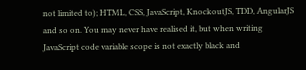not limited to); HTML, CSS, JavaScript, KnockoutJS, TDD, AngularJS and so on. You may never have realised it, but when writing JavaScript code variable scope is not exactly black and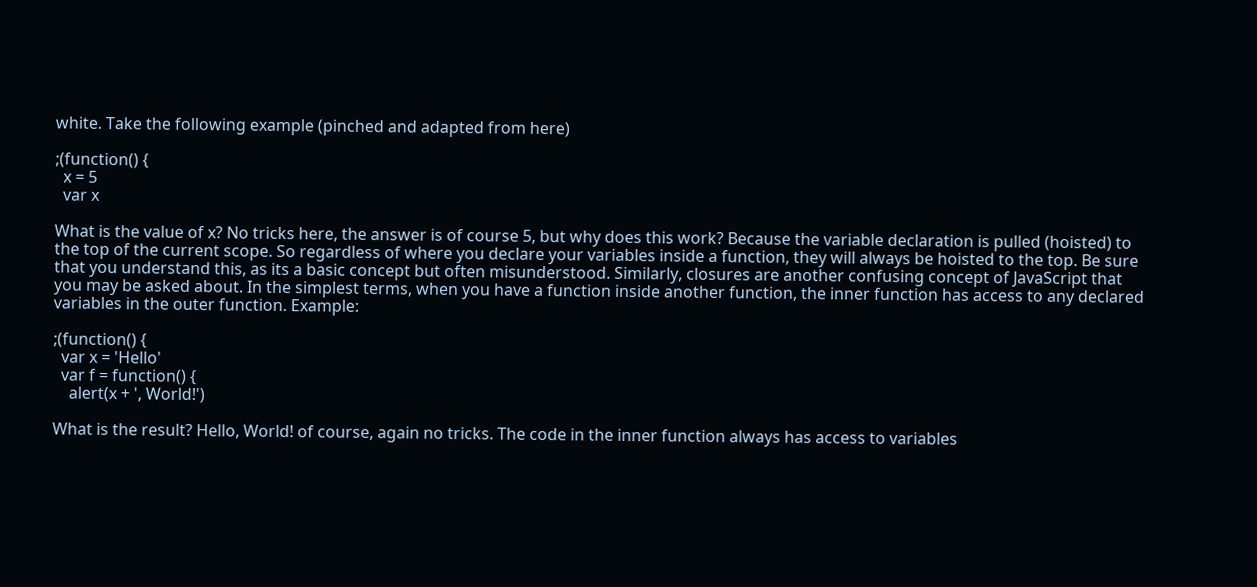white. Take the following example (pinched and adapted from here)

;(function() {
  x = 5
  var x

What is the value of x? No tricks here, the answer is of course 5, but why does this work? Because the variable declaration is pulled (hoisted) to the top of the current scope. So regardless of where you declare your variables inside a function, they will always be hoisted to the top. Be sure that you understand this, as its a basic concept but often misunderstood. Similarly, closures are another confusing concept of JavaScript that you may be asked about. In the simplest terms, when you have a function inside another function, the inner function has access to any declared variables in the outer function. Example:

;(function() {
  var x = 'Hello'
  var f = function() {
    alert(x + ', World!')

What is the result? Hello, World! of course, again no tricks. The code in the inner function always has access to variables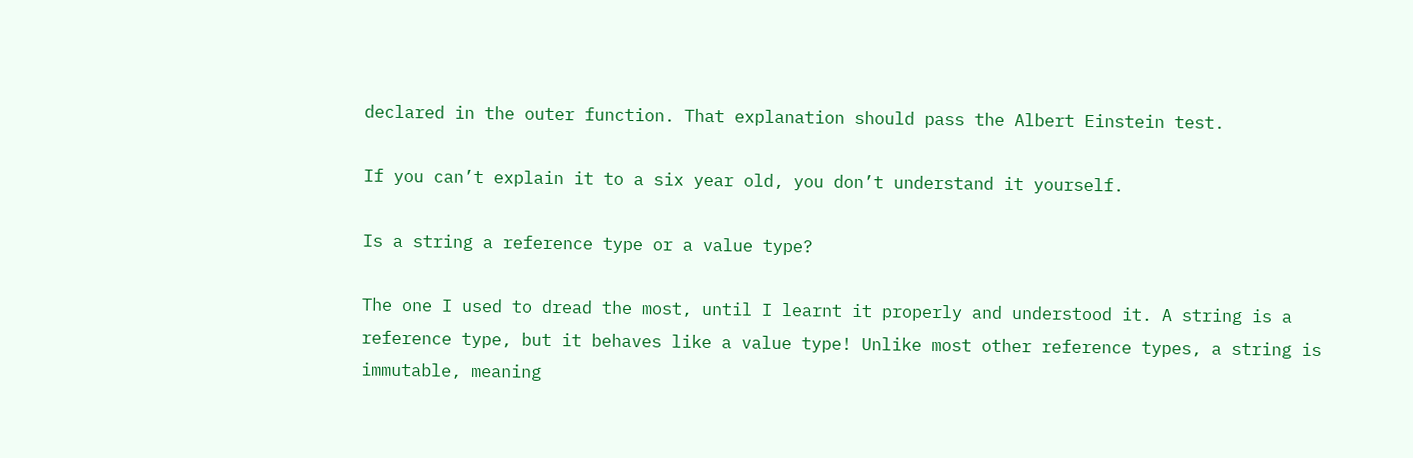declared in the outer function. That explanation should pass the Albert Einstein test.

If you can’t explain it to a six year old, you don’t understand it yourself.

Is a string a reference type or a value type?

The one I used to dread the most, until I learnt it properly and understood it. A string is a reference type, but it behaves like a value type! Unlike most other reference types, a string is immutable, meaning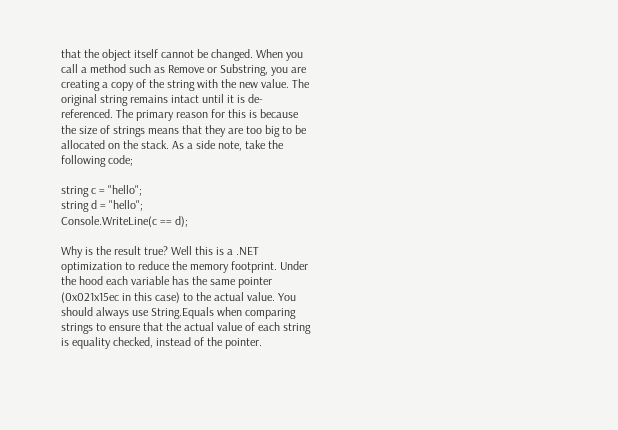that the object itself cannot be changed. When you call a method such as Remove or Substring, you are creating a copy of the string with the new value. The original string remains intact until it is de-referenced. The primary reason for this is because the size of strings means that they are too big to be allocated on the stack. As a side note, take the following code;

string c = "hello";
string d = "hello";
Console.WriteLine(c == d);

Why is the result true? Well this is a .NET optimization to reduce the memory footprint. Under the hood each variable has the same pointer (0x021x15ec in this case) to the actual value. You should always use String.Equals when comparing strings to ensure that the actual value of each string is equality checked, instead of the pointer.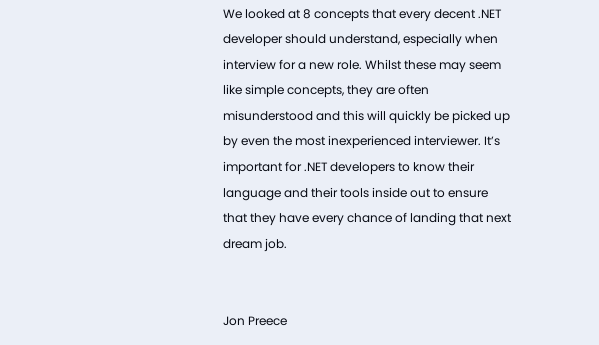We looked at 8 concepts that every decent .NET developer should understand, especially when interview for a new role. Whilst these may seem like simple concepts, they are often misunderstood and this will quickly be picked up by even the most inexperienced interviewer. It’s important for .NET developers to know their language and their tools inside out to ensure that they have every chance of landing that next dream job.


Jon Preece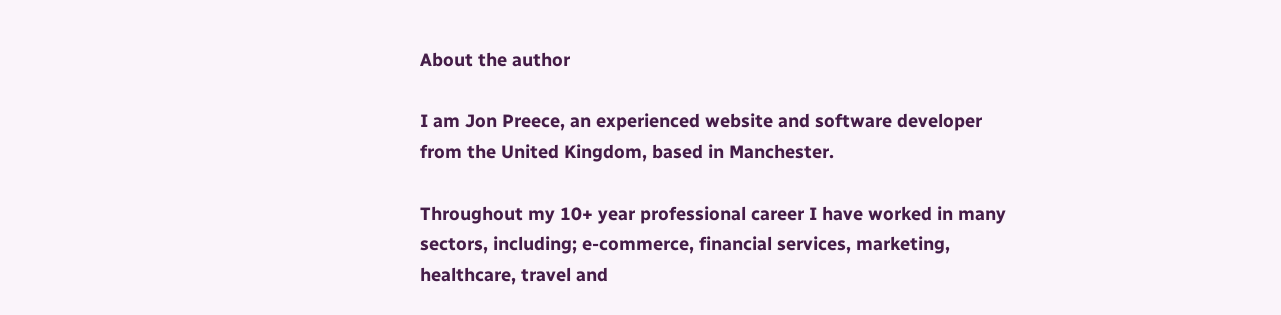About the author

I am Jon Preece, an experienced website and software developer from the United Kingdom, based in Manchester.

Throughout my 10+ year professional career I have worked in many sectors, including; e-commerce, financial services, marketing, healthcare, travel and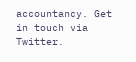accountancy. Get in touch via Twitter.